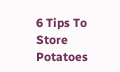6 Tips To Store Potatoes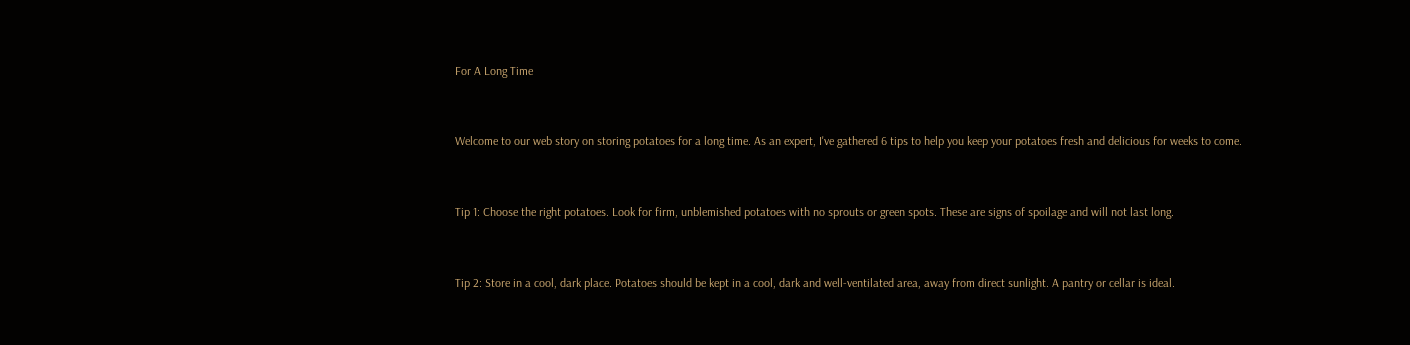For A Long Time


Welcome to our web story on storing potatoes for a long time. As an expert, I've gathered 6 tips to help you keep your potatoes fresh and delicious for weeks to come.


Tip 1: Choose the right potatoes. Look for firm, unblemished potatoes with no sprouts or green spots. These are signs of spoilage and will not last long.


Tip 2: Store in a cool, dark place. Potatoes should be kept in a cool, dark and well-ventilated area, away from direct sunlight. A pantry or cellar is ideal.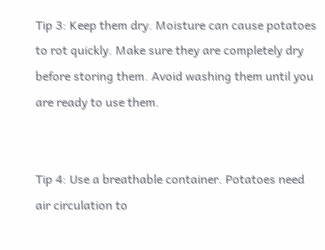Tip 3: Keep them dry. Moisture can cause potatoes to rot quickly. Make sure they are completely dry before storing them. Avoid washing them until you are ready to use them.


Tip 4: Use a breathable container. Potatoes need air circulation to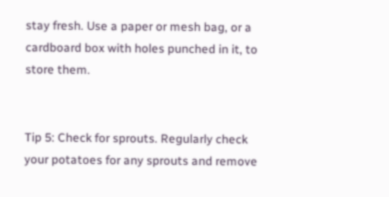stay fresh. Use a paper or mesh bag, or a cardboard box with holes punched in it, to store them.


Tip 5: Check for sprouts. Regularly check your potatoes for any sprouts and remove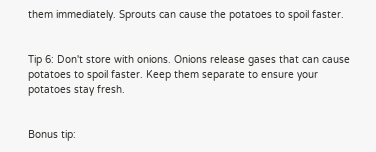them immediately. Sprouts can cause the potatoes to spoil faster.


Tip 6: Don't store with onions. Onions release gases that can cause potatoes to spoil faster. Keep them separate to ensure your potatoes stay fresh.


Bonus tip: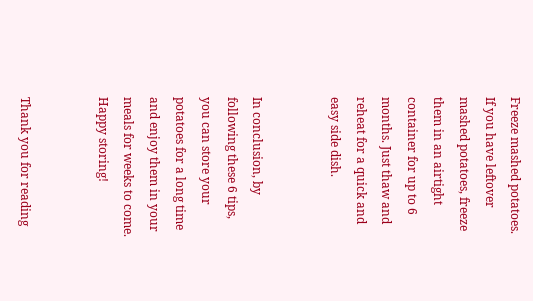Freeze mashed potatoes. If you have leftover mashed potatoes, freeze them in an airtight container for up to 6 months. Just thaw and reheat for a quick and easy side dish.


In conclusion, by following these 6 tips, you can store your potatoes for a long time and enjoy them in your meals for weeks to come. Happy storing!


Thank you for reading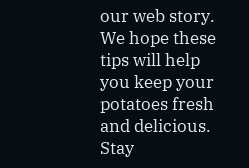our web story. We hope these tips will help you keep your potatoes fresh and delicious. Stay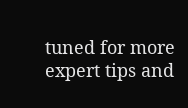tuned for more expert tips and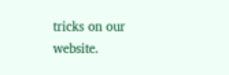tricks on our website.